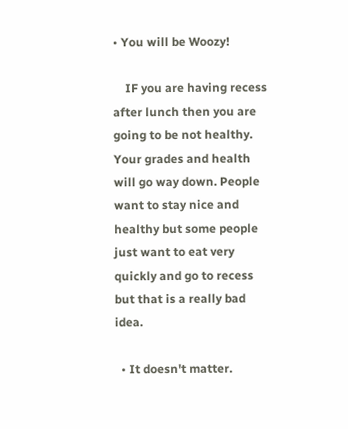• You will be Woozy!

    IF you are having recess after lunch then you are going to be not healthy. Your grades and health will go way down. People want to stay nice and healthy but some people just want to eat very quickly and go to recess but that is a really bad idea.

  • It doesn't matter.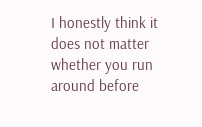I honestly think it does not matter whether you run around before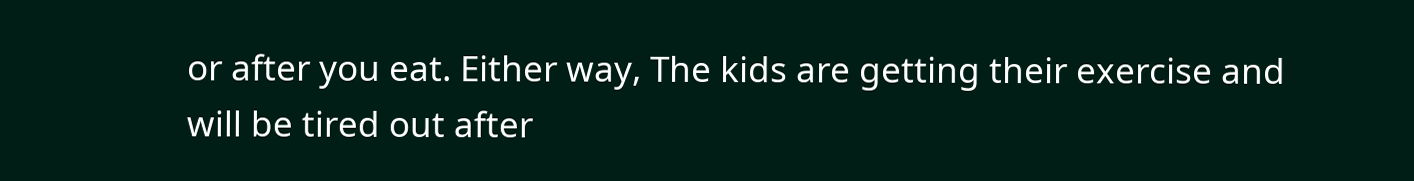or after you eat. Either way, The kids are getting their exercise and will be tired out after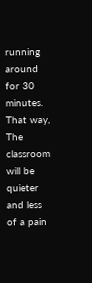running around for 30 minutes. That way, The classroom will be quieter and less of a pain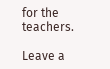for the teachers.

Leave a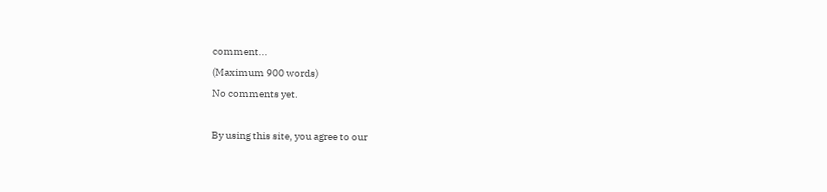comment...
(Maximum 900 words)
No comments yet.

By using this site, you agree to our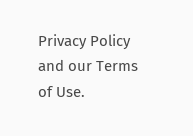Privacy Policy and our Terms of Use.